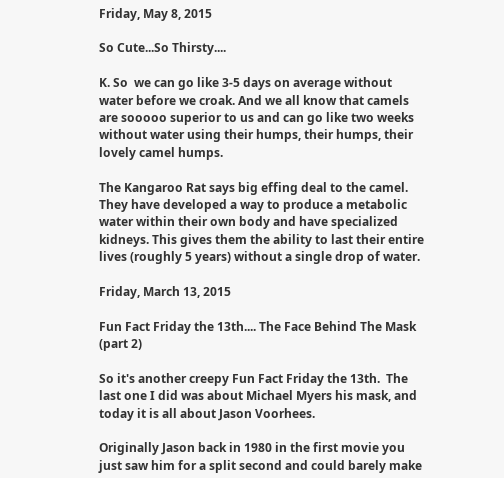Friday, May 8, 2015

So Cute...So Thirsty....

K. So  we can go like 3-5 days on average without water before we croak. And we all know that camels are sooooo superior to us and can go like two weeks without water using their humps, their humps, their lovely camel humps.

The Kangaroo Rat says big effing deal to the camel.  They have developed a way to produce a metabolic water within their own body and have specialized kidneys. This gives them the ability to last their entire lives (roughly 5 years) without a single drop of water.

Friday, March 13, 2015

Fun Fact Friday the 13th.... The Face Behind The Mask (part 2)

So it's another creepy Fun Fact Friday the 13th.  The last one I did was about Michael Myers his mask, and today it is all about Jason Voorhees.

Originally Jason back in 1980 in the first movie you just saw him for a split second and could barely make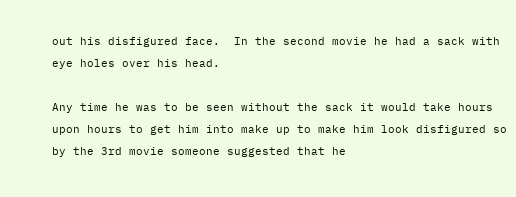out his disfigured face.  In the second movie he had a sack with eye holes over his head.

Any time he was to be seen without the sack it would take hours upon hours to get him into make up to make him look disfigured so by the 3rd movie someone suggested that he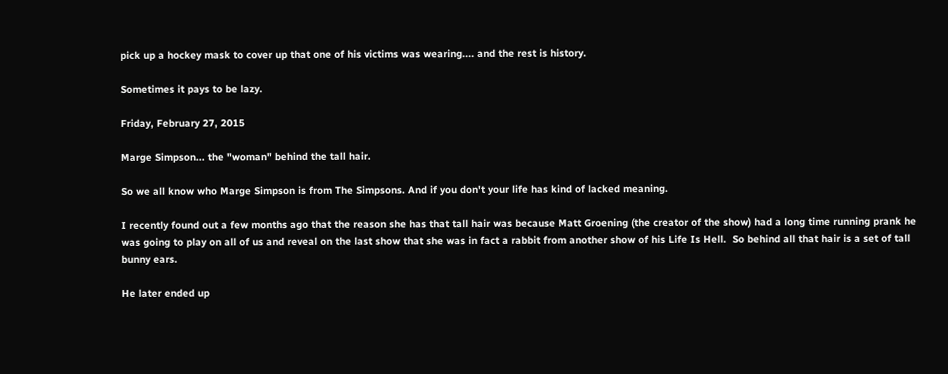pick up a hockey mask to cover up that one of his victims was wearing.... and the rest is history.

Sometimes it pays to be lazy.

Friday, February 27, 2015

Marge Simpson... the "woman" behind the tall hair.

So we all know who Marge Simpson is from The Simpsons. And if you don't your life has kind of lacked meaning.

I recently found out a few months ago that the reason she has that tall hair was because Matt Groening (the creator of the show) had a long time running prank he was going to play on all of us and reveal on the last show that she was in fact a rabbit from another show of his Life Is Hell.  So behind all that hair is a set of tall bunny ears.

He later ended up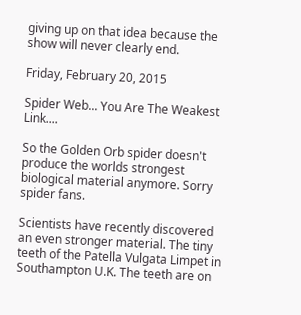giving up on that idea because the show will never clearly end.

Friday, February 20, 2015

Spider Web... You Are The Weakest Link....

So the Golden Orb spider doesn't produce the worlds strongest biological material anymore. Sorry spider fans.

Scientists have recently discovered an even stronger material. The tiny teeth of the Patella Vulgata Limpet in Southampton U.K. The teeth are on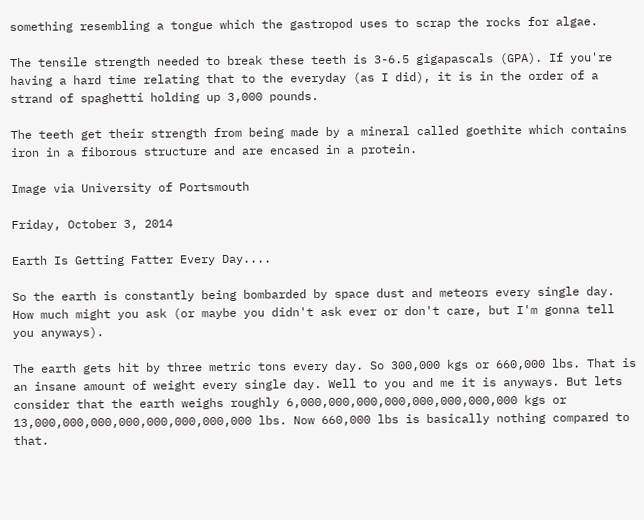something resembling a tongue which the gastropod uses to scrap the rocks for algae.

The tensile strength needed to break these teeth is 3-6.5 gigapascals (GPA). If you're having a hard time relating that to the everyday (as I did), it is in the order of a strand of spaghetti holding up 3,000 pounds.

The teeth get their strength from being made by a mineral called goethite which contains iron in a fiborous structure and are encased in a protein.

Image via University of Portsmouth

Friday, October 3, 2014

Earth Is Getting Fatter Every Day....

So the earth is constantly being bombarded by space dust and meteors every single day. How much might you ask (or maybe you didn't ask ever or don't care, but I'm gonna tell you anyways).

The earth gets hit by three metric tons every day. So 300,000 kgs or 660,000 lbs. That is an insane amount of weight every single day. Well to you and me it is anyways. But lets consider that the earth weighs roughly 6,000,000,000,000,000,000,000,000 kgs or 13,000,000,000,000,000,000,000,000 lbs. Now 660,000 lbs is basically nothing compared to that.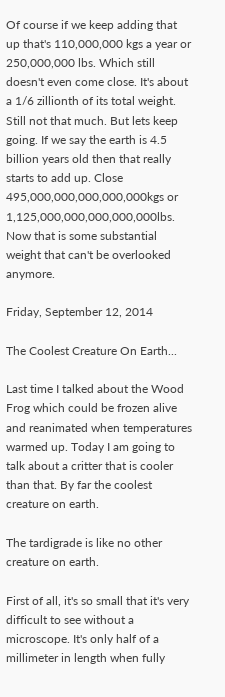Of course if we keep adding that up that's 110,000,000 kgs a year or 250,000,000 lbs. Which still doesn't even come close. It's about a 1/6 zillionth of its total weight. Still not that much. But lets keep going. If we say the earth is 4.5 billion years old then that really starts to add up. Close 495,000,000,000,000,000kgs or 1,125,000,000,000,000,000lbs. Now that is some substantial weight that can't be overlooked anymore.

Friday, September 12, 2014

The Coolest Creature On Earth...

Last time I talked about the Wood Frog which could be frozen alive and reanimated when temperatures warmed up. Today I am going to talk about a critter that is cooler than that. By far the coolest creature on earth.

The tardigrade is like no other creature on earth.

First of all, it's so small that it's very difficult to see without a microscope. It's only half of a millimeter in length when fully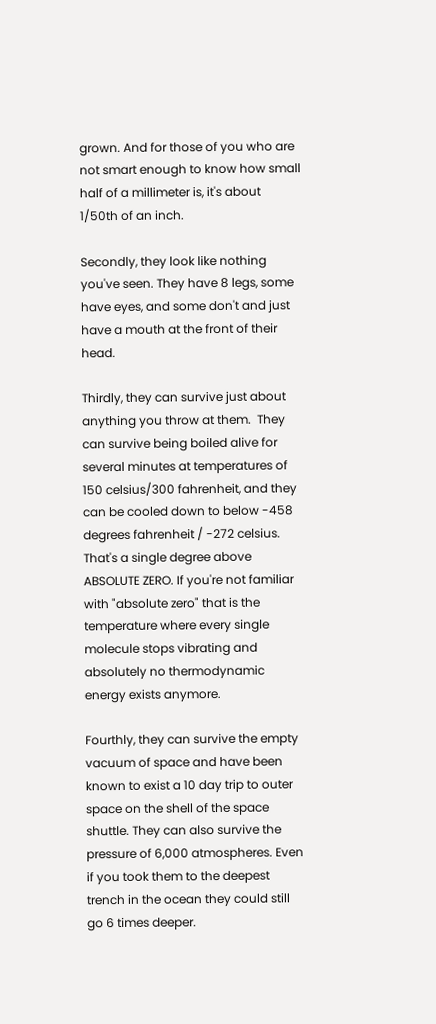grown. And for those of you who are not smart enough to know how small half of a millimeter is, it's about 1/50th of an inch.

Secondly, they look like nothing you've seen. They have 8 legs, some have eyes, and some don't and just have a mouth at the front of their head.

Thirdly, they can survive just about anything you throw at them.  They can survive being boiled alive for several minutes at temperatures of 150 celsius/300 fahrenheit, and they can be cooled down to below -458 degrees fahrenheit / -272 celsius. That's a single degree above ABSOLUTE ZERO. If you're not familiar with "absolute zero" that is the temperature where every single molecule stops vibrating and absolutely no thermodynamic energy exists anymore.

Fourthly, they can survive the empty vacuum of space and have been known to exist a 10 day trip to outer space on the shell of the space shuttle. They can also survive the pressure of 6,000 atmospheres. Even if you took them to the deepest trench in the ocean they could still go 6 times deeper.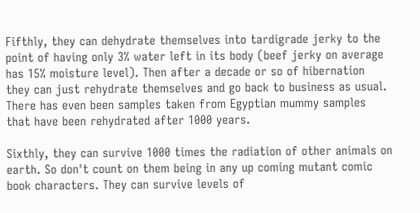Fifthly, they can dehydrate themselves into tardigrade jerky to the point of having only 3% water left in its body (beef jerky on average has 15% moisture level). Then after a decade or so of hibernation they can just rehydrate themselves and go back to business as usual. There has even been samples taken from Egyptian mummy samples that have been rehydrated after 1000 years.

Sixthly, they can survive 1000 times the radiation of other animals on earth. So don't count on them being in any up coming mutant comic book characters. They can survive levels of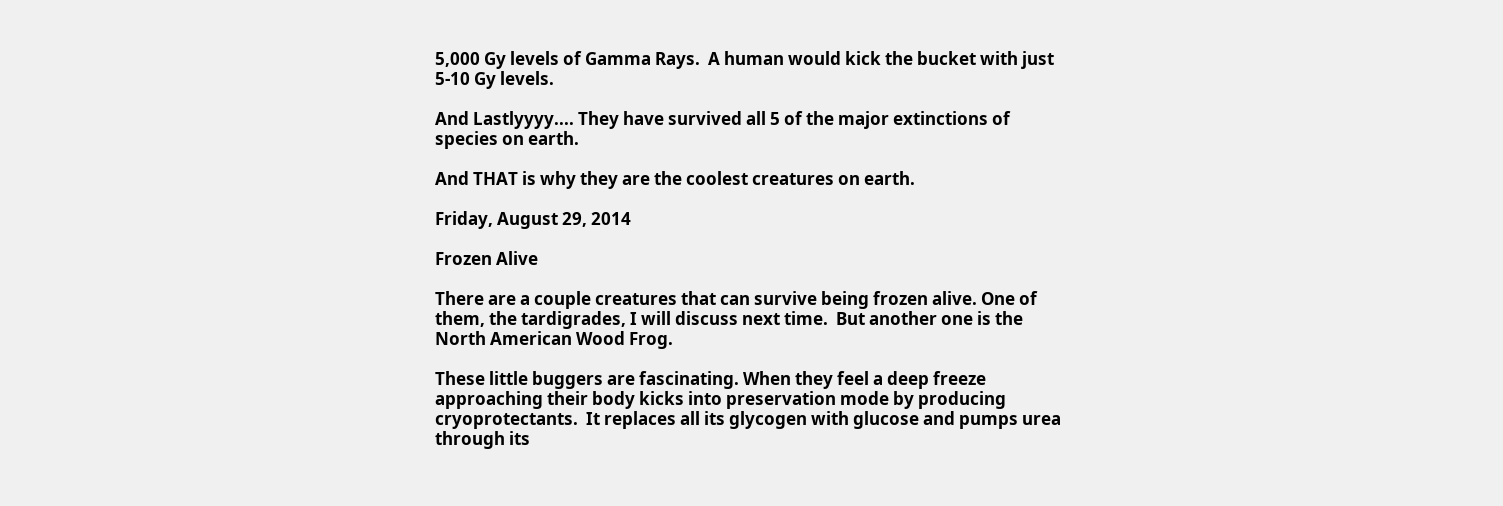5,000 Gy levels of Gamma Rays.  A human would kick the bucket with just 5-10 Gy levels.

And Lastlyyyy.... They have survived all 5 of the major extinctions of species on earth.

And THAT is why they are the coolest creatures on earth.

Friday, August 29, 2014

Frozen Alive

There are a couple creatures that can survive being frozen alive. One of them, the tardigrades, I will discuss next time.  But another one is the North American Wood Frog.

These little buggers are fascinating. When they feel a deep freeze approaching their body kicks into preservation mode by producing cryoprotectants.  It replaces all its glycogen with glucose and pumps urea through its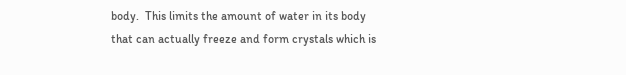body.  This limits the amount of water in its body that can actually freeze and form crystals which is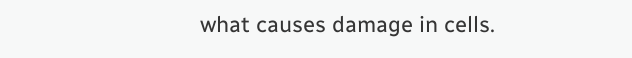what causes damage in cells.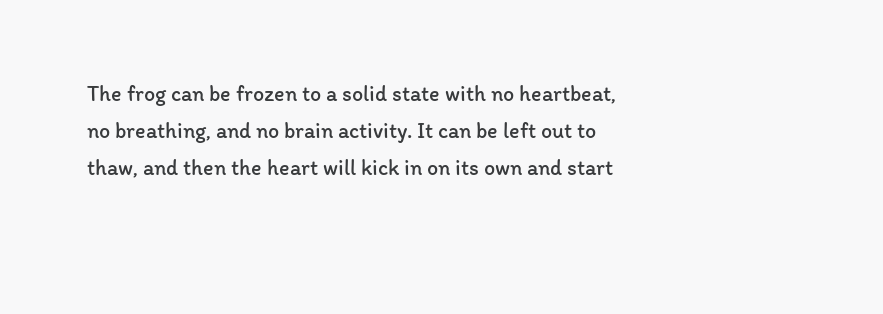The frog can be frozen to a solid state with no heartbeat, no breathing, and no brain activity. It can be left out to thaw, and then the heart will kick in on its own and start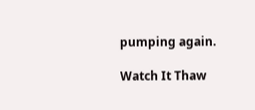pumping again.

Watch It Thaw